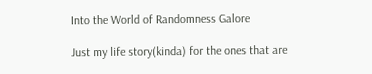Into the World of Randomness Galore

Just my life story(kinda) for the ones that are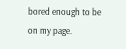bored enough to be on my page.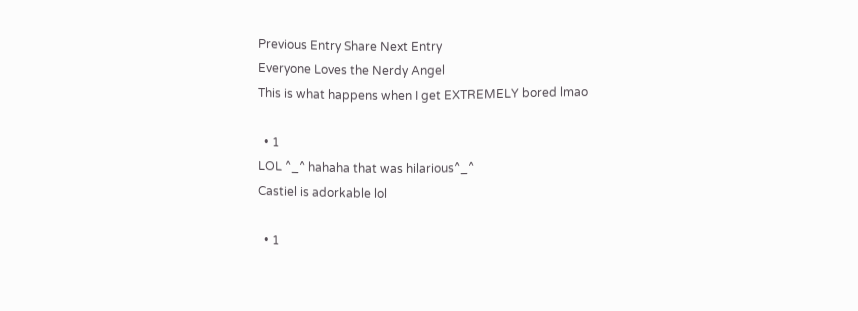Previous Entry Share Next Entry
Everyone Loves the Nerdy Angel
This is what happens when I get EXTREMELY bored lmao

  • 1
LOL ^_^ hahaha that was hilarious^_^
Castiel is adorkable lol

  • 1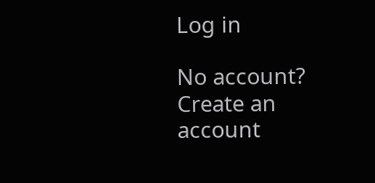Log in

No account? Create an account